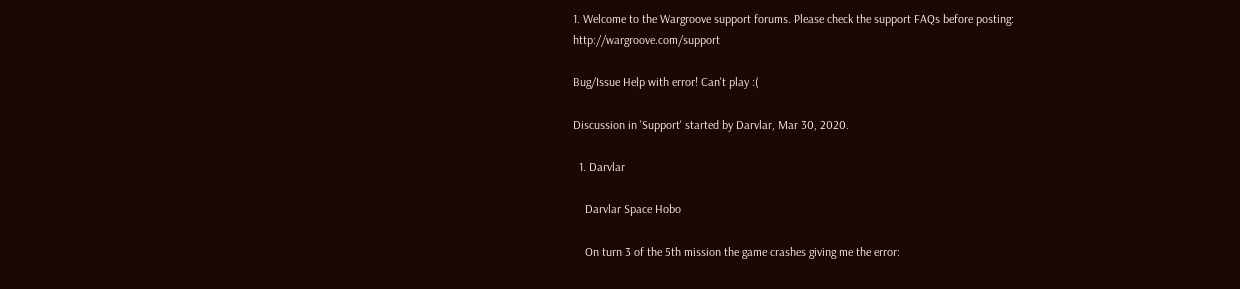1. Welcome to the Wargroove support forums. Please check the support FAQs before posting: http://wargroove.com/support

Bug/Issue Help with error! Can't play :(

Discussion in 'Support' started by Darvlar, Mar 30, 2020.

  1. Darvlar

    Darvlar Space Hobo

    On turn 3 of the 5th mission the game crashes giving me the error: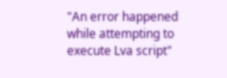"An error happened while attempting to execute Lva script"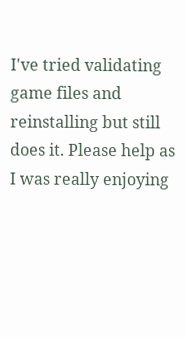I've tried validating game files and reinstalling but still does it. Please help as I was really enjoying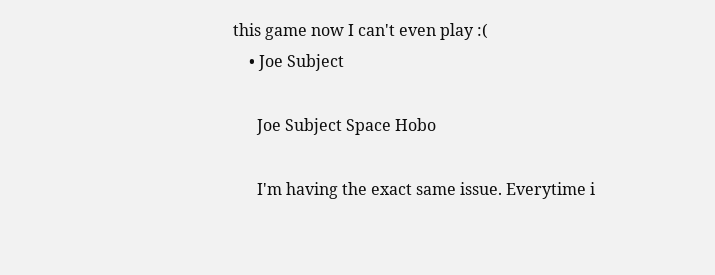this game now I can't even play :(
    • Joe Subject

      Joe Subject Space Hobo

      I'm having the exact same issue. Everytime i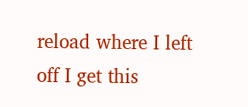reload where I left off I get this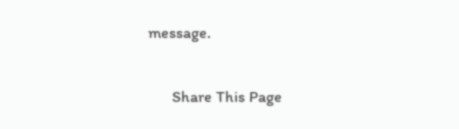message.

      Share This Page